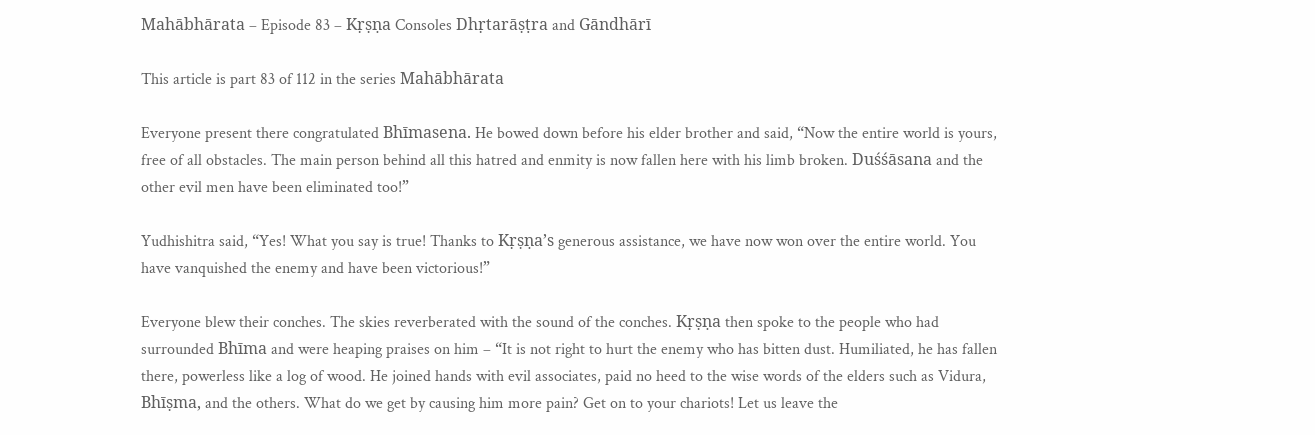Mahābhārata – Episode 83 – Kṛṣṇa Consoles Dhṛtarāṣṭra and Gāndhārī

This article is part 83 of 112 in the series Mahābhārata

Everyone present there congratulated Bhīmasena. He bowed down before his elder brother and said, “Now the entire world is yours, free of all obstacles. The main person behind all this hatred and enmity is now fallen here with his limb broken. Duśśāsana and the other evil men have been eliminated too!”

Yudhishitra said, “Yes! What you say is true! Thanks to Kṛṣṇa’s generous assistance, we have now won over the entire world. You have vanquished the enemy and have been victorious!”

Everyone blew their conches. The skies reverberated with the sound of the conches. Kṛṣṇa then spoke to the people who had surrounded Bhīma and were heaping praises on him – “It is not right to hurt the enemy who has bitten dust. Humiliated, he has fallen there, powerless like a log of wood. He joined hands with evil associates, paid no heed to the wise words of the elders such as Vidura, Bhīṣma, and the others. What do we get by causing him more pain? Get on to your chariots! Let us leave the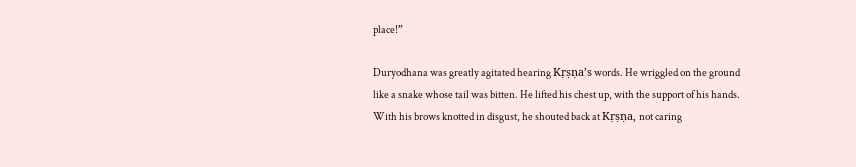place!”

Duryodhana was greatly agitated hearing Kṛṣṇa’s words. He wriggled on the ground like a snake whose tail was bitten. He lifted his chest up, with the support of his hands. With his brows knotted in disgust, he shouted back at Kṛṣṇa, not caring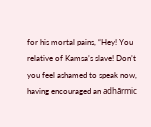for his mortal pains, “Hey! You relative of Kamsa’s slave! Don’t you feel ashamed to speak now, having encouraged an adhārmic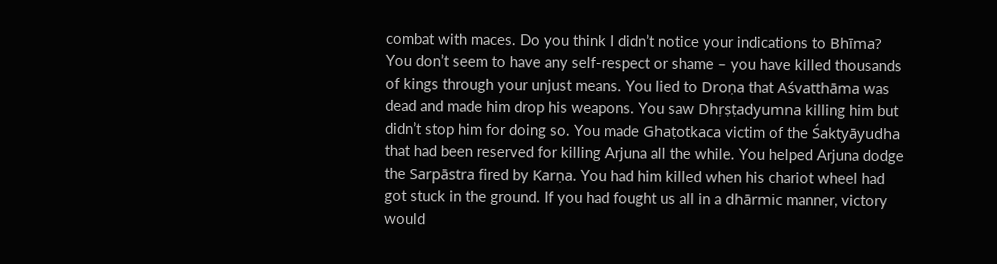combat with maces. Do you think I didn’t notice your indications to Bhīma? You don’t seem to have any self-respect or shame – you have killed thousands of kings through your unjust means. You lied to Droṇa that Aśvatthāma was dead and made him drop his weapons. You saw Dhṛṣṭadyumna killing him but didn’t stop him for doing so. You made Ghaṭotkaca victim of the Śaktyāyudha that had been reserved for killing Arjuna all the while. You helped Arjuna dodge the Sarpāstra fired by Karṇa. You had him killed when his chariot wheel had got stuck in the ground. If you had fought us all in a dhārmic manner, victory would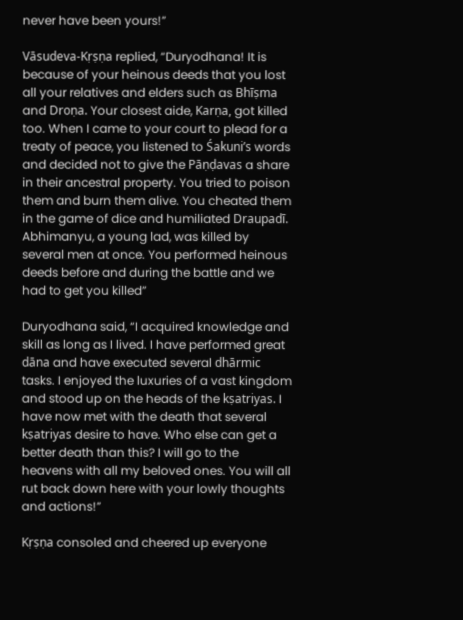never have been yours!”

Vāsudeva-Kṛṣṇa replied, “Duryodhana! It is because of your heinous deeds that you lost all your relatives and elders such as Bhīṣma and Droṇa. Your closest aide, Karṇa, got killed too. When I came to your court to plead for a treaty of peace, you listened to Śakuni’s words and decided not to give the Pāṇḍavas a share in their ancestral property. You tried to poison them and burn them alive. You cheated them in the game of dice and humiliated Draupadī. Abhimanyu, a young lad, was killed by several men at once. You performed heinous deeds before and during the battle and we had to get you killed”

Duryodhana said, “I acquired knowledge and skill as long as I lived. I have performed great dāna and have executed several dhārmic tasks. I enjoyed the luxuries of a vast kingdom and stood up on the heads of the kṣatriyas. I have now met with the death that several kṣatriyas desire to have. Who else can get a better death than this? I will go to the heavens with all my beloved ones. You will all rut back down here with your lowly thoughts and actions!”

Kṛṣṇa consoled and cheered up everyone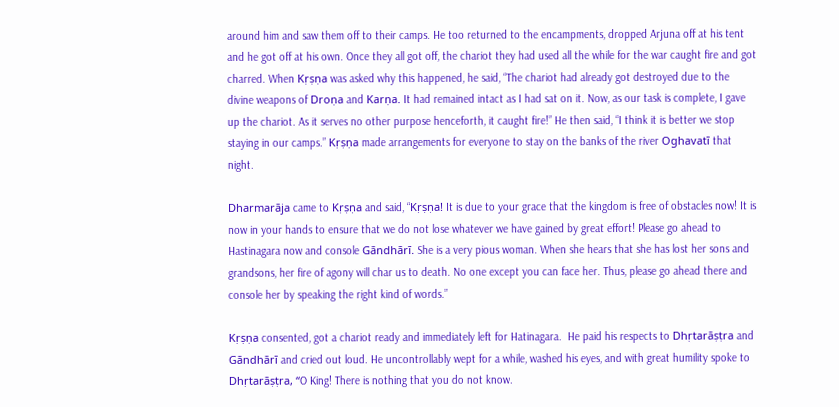around him and saw them off to their camps. He too returned to the encampments, dropped Arjuna off at his tent and he got off at his own. Once they all got off, the chariot they had used all the while for the war caught fire and got charred. When Kṛṣṇa was asked why this happened, he said, “The chariot had already got destroyed due to the divine weapons of Droṇa and Karṇa. It had remained intact as I had sat on it. Now, as our task is complete, I gave up the chariot. As it serves no other purpose henceforth, it caught fire!” He then said, “I think it is better we stop staying in our camps.” Kṛṣṇa made arrangements for everyone to stay on the banks of the river Oghavatī that night.

Dharmarāja came to Kṛṣṇa and said, “Kṛṣṇa! It is due to your grace that the kingdom is free of obstacles now! It is now in your hands to ensure that we do not lose whatever we have gained by great effort! Please go ahead to Hastinagara now and console Gāndhārī. She is a very pious woman. When she hears that she has lost her sons and grandsons, her fire of agony will char us to death. No one except you can face her. Thus, please go ahead there and console her by speaking the right kind of words.”

Kṛṣṇa consented, got a chariot ready and immediately left for Hatinagara.  He paid his respects to Dhṛtarāṣṭra and Gāndhārī and cried out loud. He uncontrollably wept for a while, washed his eyes, and with great humility spoke to Dhṛtarāṣṭra, “O King! There is nothing that you do not know.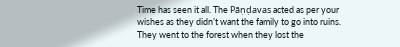Time has seen it all. The Pāṇḍavas acted as per your wishes as they didn’t want the family to go into ruins. They went to the forest when they lost the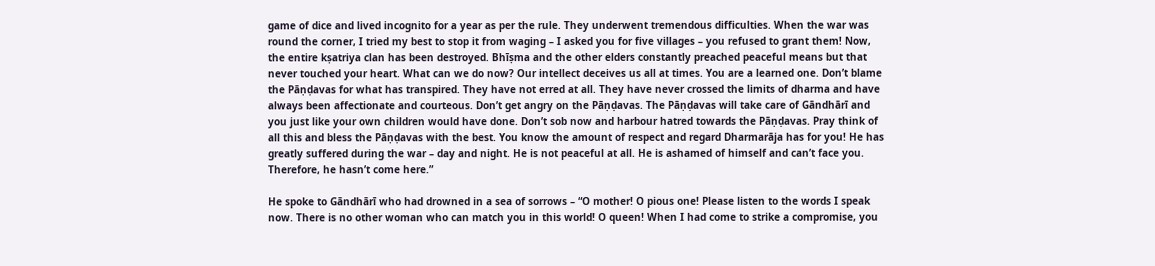game of dice and lived incognito for a year as per the rule. They underwent tremendous difficulties. When the war was round the corner, I tried my best to stop it from waging – I asked you for five villages – you refused to grant them! Now, the entire kṣatriya clan has been destroyed. Bhīṣma and the other elders constantly preached peaceful means but that never touched your heart. What can we do now? Our intellect deceives us all at times. You are a learned one. Don’t blame the Pāṇḍavas for what has transpired. They have not erred at all. They have never crossed the limits of dharma and have always been affectionate and courteous. Don’t get angry on the Pāṇḍavas. The Pāṇḍavas will take care of Gāndhārī and you just like your own children would have done. Don’t sob now and harbour hatred towards the Pāṇḍavas. Pray think of all this and bless the Pāṇḍavas with the best. You know the amount of respect and regard Dharmarāja has for you! He has greatly suffered during the war – day and night. He is not peaceful at all. He is ashamed of himself and can’t face you. Therefore, he hasn’t come here.”

He spoke to Gāndhārī who had drowned in a sea of sorrows – “O mother! O pious one! Please listen to the words I speak now. There is no other woman who can match you in this world! O queen! When I had come to strike a compromise, you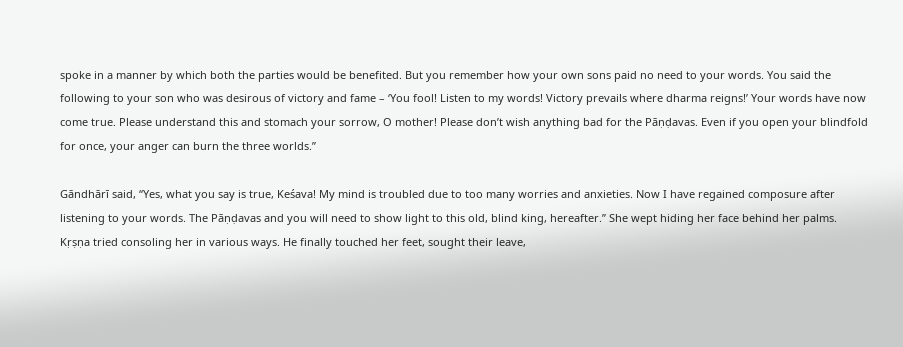spoke in a manner by which both the parties would be benefited. But you remember how your own sons paid no need to your words. You said the following to your son who was desirous of victory and fame – ‘You fool! Listen to my words! Victory prevails where dharma reigns!’ Your words have now come true. Please understand this and stomach your sorrow, O mother! Please don’t wish anything bad for the Pāṇḍavas. Even if you open your blindfold for once, your anger can burn the three worlds.”

Gāndhārī said, “Yes, what you say is true, Keśava! My mind is troubled due to too many worries and anxieties. Now I have regained composure after listening to your words. The Pāṇḍavas and you will need to show light to this old, blind king, hereafter.” She wept hiding her face behind her palms. Kṛṣṇa tried consoling her in various ways. He finally touched her feet, sought their leave,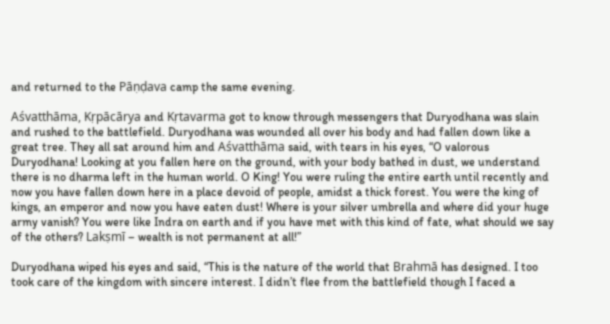and returned to the Pāṇḍava camp the same evening.

Aśvatthāma, Kṛpācārya and Kṛtavarma got to know through messengers that Duryodhana was slain and rushed to the battlefield. Duryodhana was wounded all over his body and had fallen down like a great tree. They all sat around him and Aśvatthāma said, with tears in his eyes, “O valorous Duryodhana! Looking at you fallen here on the ground, with your body bathed in dust, we understand there is no dharma left in the human world. O King! You were ruling the entire earth until recently and now you have fallen down here in a place devoid of people, amidst a thick forest. You were the king of kings, an emperor and now you have eaten dust! Where is your silver umbrella and where did your huge army vanish? You were like Indra on earth and if you have met with this kind of fate, what should we say of the others? Lakṣmī – wealth is not permanent at all!”

Duryodhana wiped his eyes and said, “This is the nature of the world that Brahmā has designed. I too took care of the kingdom with sincere interest. I didn’t flee from the battlefield though I faced a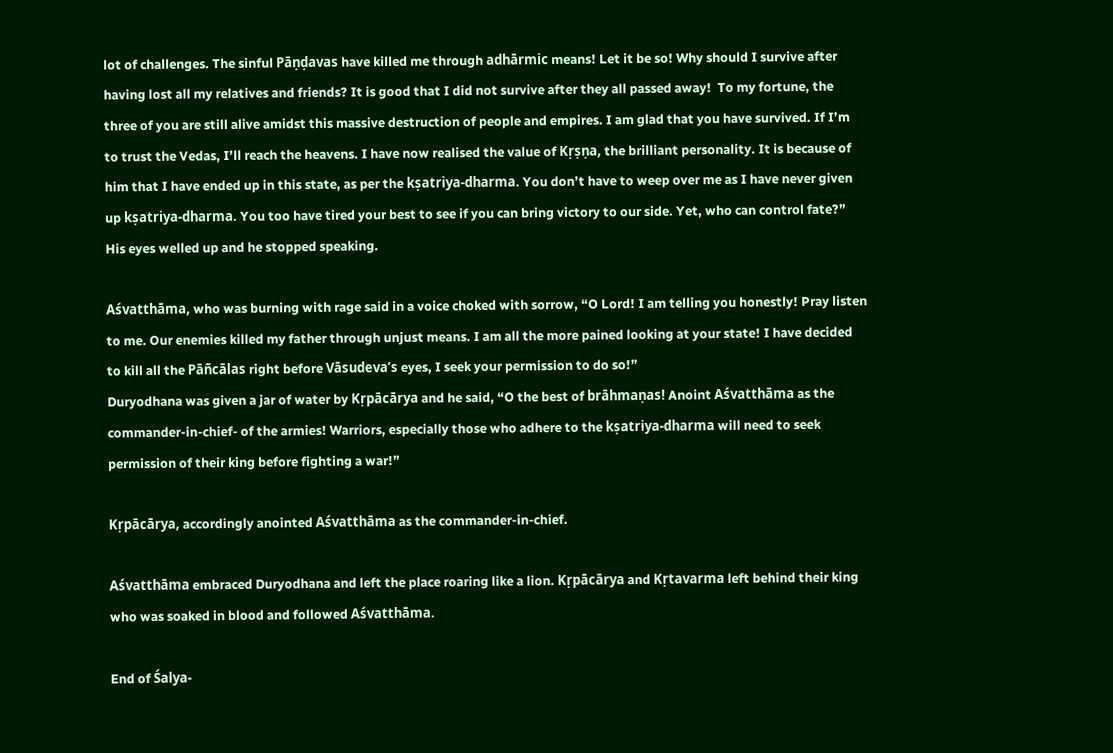lot of challenges. The sinful Pāṇḍavas have killed me through adhārmic means! Let it be so! Why should I survive after having lost all my relatives and friends? It is good that I did not survive after they all passed away!  To my fortune, the three of you are still alive amidst this massive destruction of people and empires. I am glad that you have survived. If I’m to trust the Vedas, I’ll reach the heavens. I have now realised the value of Kṛṣṇa, the brilliant personality. It is because of him that I have ended up in this state, as per the kṣatriya-dharma. You don’t have to weep over me as I have never given up kṣatriya-dharma. You too have tired your best to see if you can bring victory to our side. Yet, who can control fate?” His eyes welled up and he stopped speaking.

Aśvatthāma, who was burning with rage said in a voice choked with sorrow, “O Lord! I am telling you honestly! Pray listen to me. Our enemies killed my father through unjust means. I am all the more pained looking at your state! I have decided to kill all the Pāñcālas right before Vāsudeva’s eyes, I seek your permission to do so!”
Duryodhana was given a jar of water by Kṛpācārya and he said, “O the best of brāhmaṇas! Anoint Aśvatthāma as the commander-in-chief- of the armies! Warriors, especially those who adhere to the kṣatriya-dharma will need to seek permission of their king before fighting a war!”

Kṛpācārya, accordingly anointed Aśvatthāma as the commander-in-chief.

Aśvatthāma embraced Duryodhana and left the place roaring like a lion. Kṛpācārya and Kṛtavarma left behind their king who was soaked in blood and followed Aśvatthāma.

End of Śalya-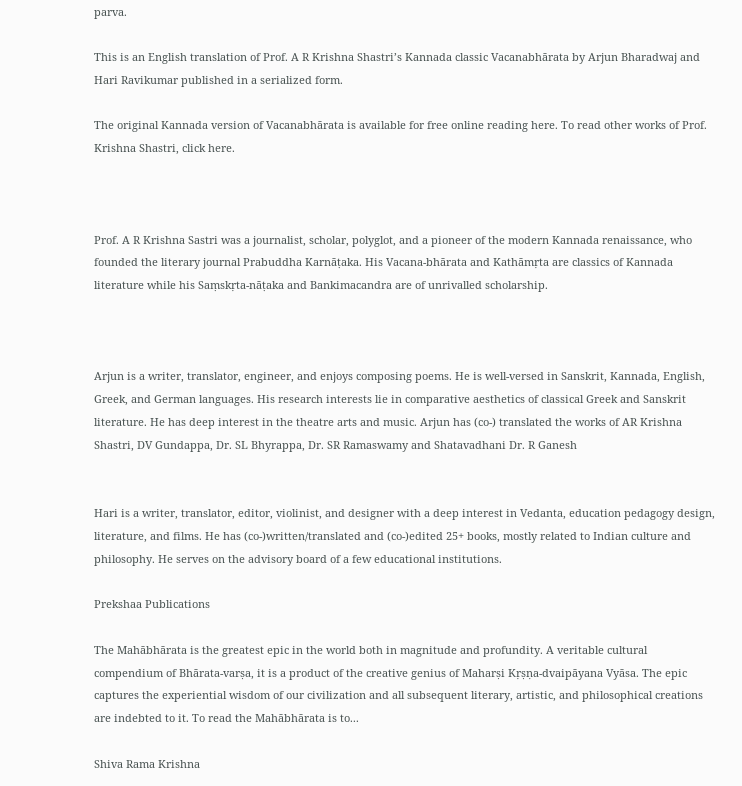parva.

This is an English translation of Prof. A R Krishna Shastri’s Kannada classic Vacanabhārata by Arjun Bharadwaj and Hari Ravikumar published in a serialized form.

The original Kannada version of Vacanabhārata is available for free online reading here. To read other works of Prof. Krishna Shastri, click here.



Prof. A R Krishna Sastri was a journalist, scholar, polyglot, and a pioneer of the modern Kannada renaissance, who founded the literary journal Prabuddha Karnāṭaka. His Vacana-bhārata and Kathāmṛta are classics of Kannada literature while his Saṃskṛta-nāṭaka and Bankimacandra are of unrivalled scholarship.



Arjun is a writer, translator, engineer, and enjoys composing poems. He is well-versed in Sanskrit, Kannada, English, Greek, and German languages. His research interests lie in comparative aesthetics of classical Greek and Sanskrit literature. He has deep interest in the theatre arts and music. Arjun has (co-) translated the works of AR Krishna Shastri, DV Gundappa, Dr. SL Bhyrappa, Dr. SR Ramaswamy and Shatavadhani Dr. R Ganesh


Hari is a writer, translator, editor, violinist, and designer with a deep interest in Vedanta, education pedagogy design, literature, and films. He has (co-)written/translated and (co-)edited 25+ books, mostly related to Indian culture and philosophy. He serves on the advisory board of a few educational institutions.

Prekshaa Publications

The Mahābhārata is the greatest epic in the world both in magnitude and profundity. A veritable cultural compendium of Bhārata-varṣa, it is a product of the creative genius of Maharṣi Kṛṣṇa-dvaipāyana Vyāsa. The epic captures the experiential wisdom of our civilization and all subsequent literary, artistic, and philosophical creations are indebted to it. To read the Mahābhārata is to...

Shiva Rama Krishna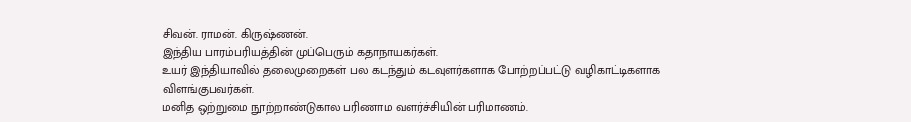சிவன். ராமன். கிருஷ்ணன்.
இந்திய பாரம்பரியத்தின் முப்பெரும் கதாநாயகர்கள்.
உயர் இந்தியாவில் தலைமுறைகள் பல கடந்தும் கடவுளர்களாக போற்றப்பட்டு வழிகாட்டிகளாக விளங்குபவர்கள்.
மனித ஒற்றுமை நூற்றாண்டுகால பரிணாம வளர்ச்சியின் பரிமாணம்.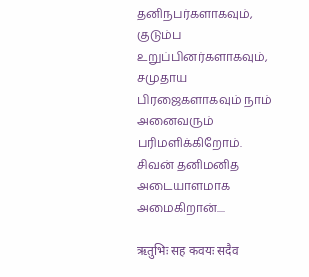தனிநபர்களாகவும், குடும்ப உறுப்பினர்களாகவும், சமுதாய பிரஜைகளாகவும் நாம் அனைவரும் பரிமளிக்கிறோம்.
சிவன் தனிமனித அடையாளமாக அமைகிறான்....

ऋतुभिः सह कवयः सदैव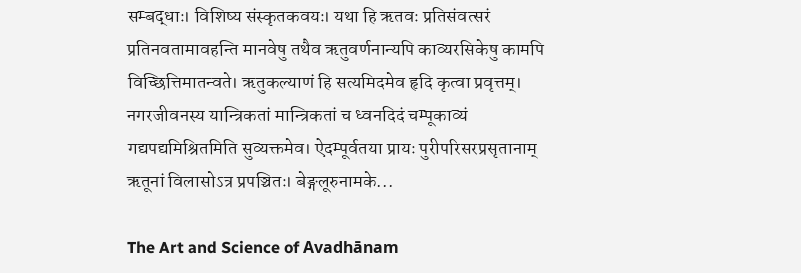सम्बद्धाः। विशिष्य संस्कृतकवयः। यथा हि ऋतवः प्रतिसंवत्सरं प्रतिनवतामावहन्ति मानवेषु तथैव ऋतुवर्णनान्यपि काव्यरसिकेषु कामपि विच्छित्तिमातन्वते। ऋतुकल्याणं हि सत्यमिदमेव हृदि कृत्वा प्रवृत्तम्। नगरजीवनस्य यान्त्रिकतां मान्त्रिकतां च ध्वनदिदं चम्पूकाव्यं गद्यपद्यमिश्रितमिति सुव्यक्तमेव। ऐदम्पूर्वतया प्रायः पुरीपरिसरप्रसृतानाम् ऋतूनां विलासोऽत्र प्रपञ्चितः। बेङ्गलूरुनामके...

The Art and Science of Avadhānam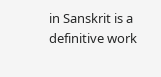in Sanskrit is a definitive work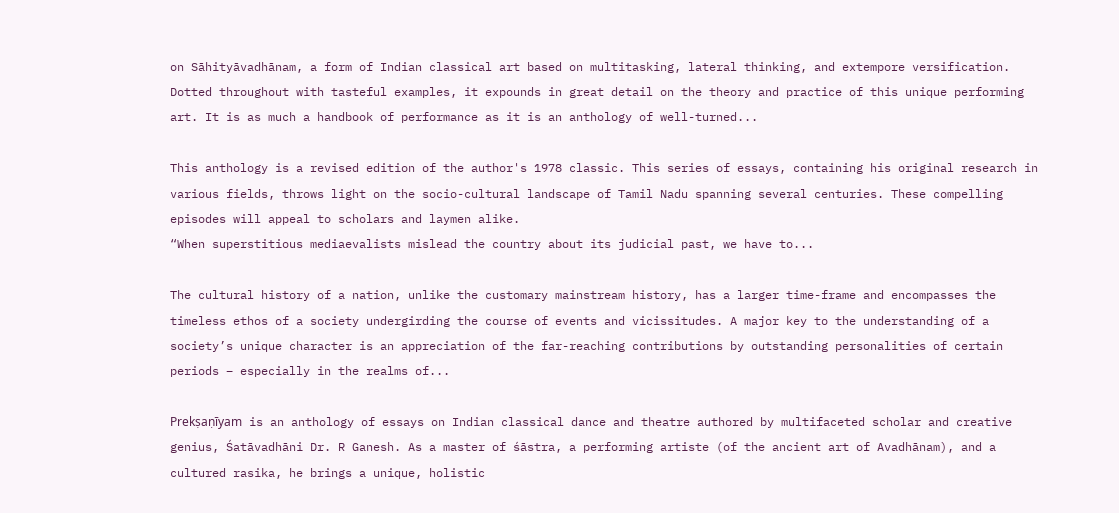on Sāhityāvadhānam, a form of Indian classical art based on multitasking, lateral thinking, and extempore versification. Dotted throughout with tasteful examples, it expounds in great detail on the theory and practice of this unique performing art. It is as much a handbook of performance as it is an anthology of well-turned...

This anthology is a revised edition of the author's 1978 classic. This series of essays, containing his original research in various fields, throws light on the socio-cultural landscape of Tamil Nadu spanning several centuries. These compelling episodes will appeal to scholars and laymen alike.
“When superstitious mediaevalists mislead the country about its judicial past, we have to...

The cultural history of a nation, unlike the customary mainstream history, has a larger time-frame and encompasses the timeless ethos of a society undergirding the course of events and vicissitudes. A major key to the understanding of a society’s unique character is an appreciation of the far-reaching contributions by outstanding personalities of certain periods – especially in the realms of...

Prekṣaṇīyam is an anthology of essays on Indian classical dance and theatre authored by multifaceted scholar and creative genius, Śatāvadhāni Dr. R Ganesh. As a master of śāstra, a performing artiste (of the ancient art of Avadhānam), and a cultured rasika, he brings a unique, holistic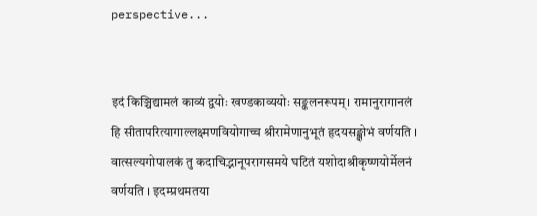perspective...


इदं किञ्चिद्यामलं काव्यं द्वयोः खण्डकाव्ययोः सङ्कलनरूपम्। रामानुरागानलं हि सीतापरित्यागाल्लक्ष्मणवियोगाच्च श्रीरामेणानुभूतं हृदयसङ्क्षोभं वर्णयति । वात्सल्यगोपालकं तु कदाचिद्भानूपरागसमये घटितं यशोदाश्रीकृष्णयोर्मेलनं वर्णयति । इदम्प्रथमतया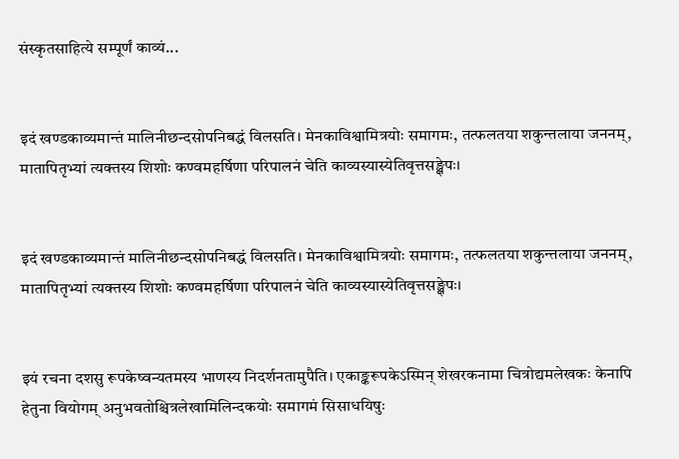संस्कृतसाहित्ये सम्पूर्णं काव्यं...


इदं खण्डकाव्यमान्तं मालिनीछन्दसोपनिबद्धं विलसति। मेनकाविश्वामित्रयोः समागमः, तत्फलतया शकुन्तलाया जननम्, मातापितृभ्यां त्यक्तस्य शिशोः कण्वमहर्षिणा परिपालनं चेति काव्यस्यास्येतिवृत्तसङ्क्षेपः।


इदं खण्डकाव्यमान्तं मालिनीछन्दसोपनिबद्धं विलसति। मेनकाविश्वामित्रयोः समागमः, तत्फलतया शकुन्तलाया जननम्, मातापितृभ्यां त्यक्तस्य शिशोः कण्वमहर्षिणा परिपालनं चेति काव्यस्यास्येतिवृत्तसङ्क्षेपः।


इयं रचना दशसु रूपकेष्वन्यतमस्य भाणस्य निदर्शनतामुपैति। एकाङ्करूपकेऽस्मिन् शेखरकनामा चित्रोद्यमलेखकः केनापि हेतुना वियोगम् अनुभवतोश्चित्रलेखामिलिन्दकयोः समागमं सिसाधयिषुः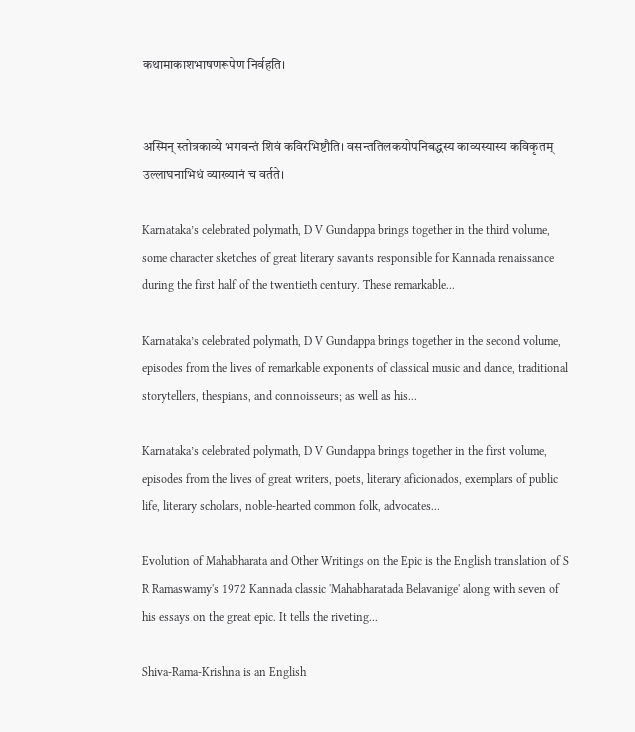कथामाकाशभाषणरूपेण निर्वहति।


अस्मिन् स्तोत्रकाव्ये भगवन्तं शिवं कविरभिष्टौति। वसन्ततिलकयोपनिबद्धस्य काव्यस्यास्य कविकृतम् उल्लाघनाभिधं व्याख्यानं च वर्तते।

Karnataka’s celebrated polymath, D V Gundappa brings together in the third volume, some character sketches of great literary savants responsible for Kannada renaissance during the first half of the twentieth century. These remarkable...

Karnataka’s celebrated polymath, D V Gundappa brings together in the second volume, episodes from the lives of remarkable exponents of classical music and dance, traditional storytellers, thespians, and connoisseurs; as well as his...

Karnataka’s celebrated polymath, D V Gundappa brings together in the first volume, episodes from the lives of great writers, poets, literary aficionados, exemplars of public life, literary scholars, noble-hearted common folk, advocates...

Evolution of Mahabharata and Other Writings on the Epic is the English translation of S R Ramaswamy's 1972 Kannada classic 'Mahabharatada Belavanige' along with seven of his essays on the great epic. It tells the riveting...

Shiva-Rama-Krishna is an English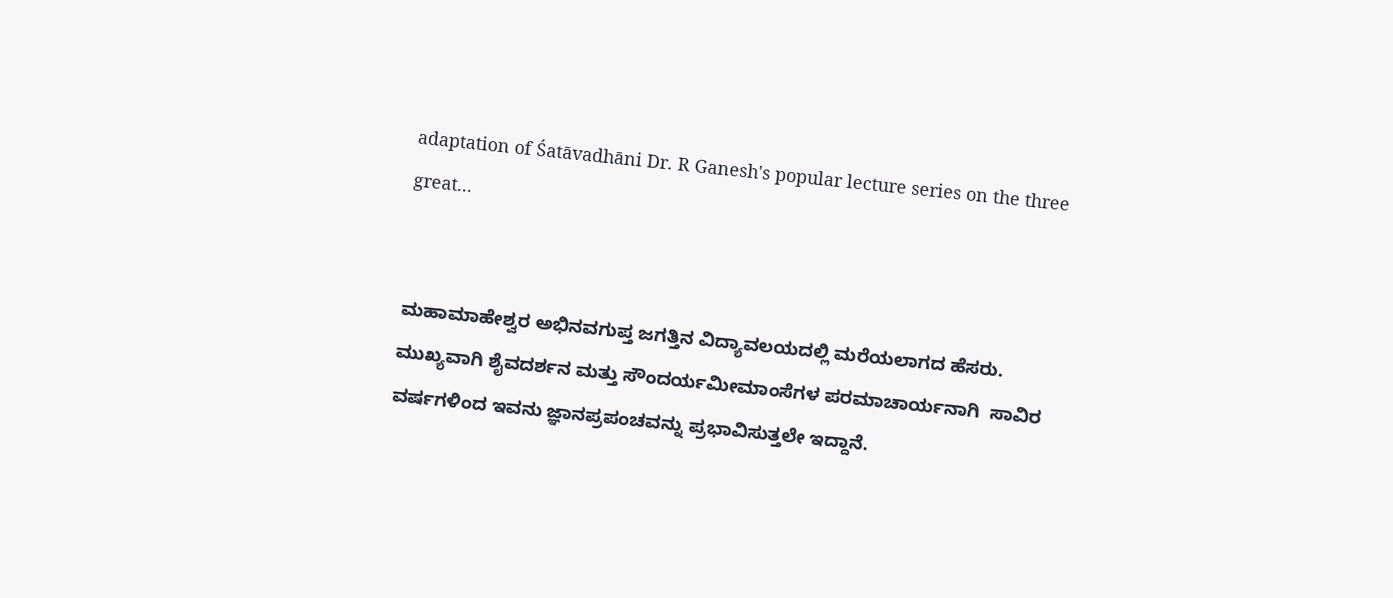adaptation of Śatāvadhāni Dr. R Ganesh's popular lecture series on the three great...


ಮಹಾಮಾಹೇಶ್ವರ ಅಭಿನವಗುಪ್ತ ಜಗತ್ತಿನ ವಿದ್ಯಾವಲಯದಲ್ಲಿ ಮರೆಯಲಾಗದ ಹೆಸರು. ಮುಖ್ಯವಾಗಿ ಶೈವದರ್ಶನ ಮತ್ತು ಸೌಂದರ್ಯಮೀಮಾಂಸೆಗಳ ಪರಮಾಚಾರ್ಯನಾಗಿ  ಸಾವಿರ ವರ್ಷಗಳಿಂದ ಇವನು ಜ್ಞಾನಪ್ರಪಂಚವನ್ನು ಪ್ರಭಾವಿಸುತ್ತಲೇ ಇದ್ದಾನೆ.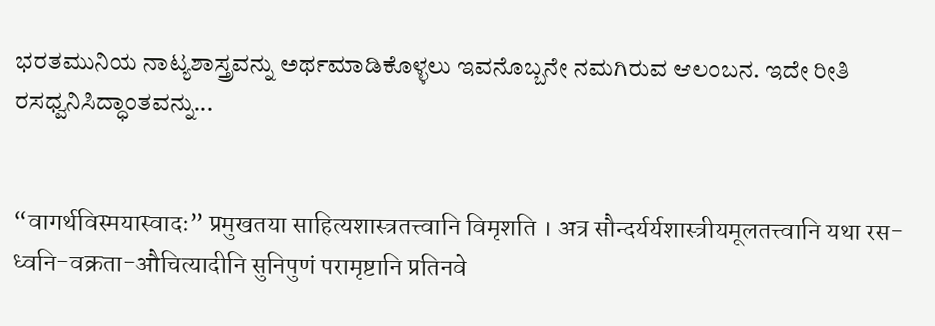ಭರತಮುನಿಯ ನಾಟ್ಯಶಾಸ್ತ್ರವನ್ನು ಅರ್ಥಮಾಡಿಕೊಳ್ಳಲು ಇವನೊಬ್ಬನೇ ನಮಗಿರುವ ಆಲಂಬನ. ಇದೇ ರೀತಿ ರಸಧ್ವನಿಸಿದ್ಧಾಂತವನ್ನು...


“वागर्थविस्मयास्वादः” प्रमुखतया साहित्यशास्त्रतत्त्वानि विमृशति । अत्र सौन्दर्यर्यशास्त्रीयमूलतत्त्वानि यथा रस-ध्वनि-वक्रता-औचित्यादीनि सुनिपुणं परामृष्टानि प्रतिनवे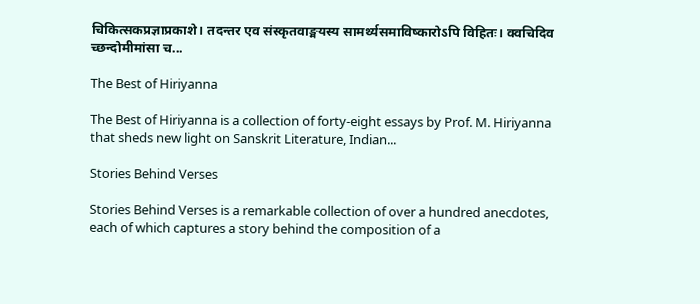चिकित्सकप्रज्ञाप्रकाशे। तदन्तर एव संस्कृतवाङ्मयस्य सामर्थ्यसमाविष्कारोऽपि विहितः। क्वचिदिव च्छन्दोमीमांसा च...

The Best of Hiriyanna

The Best of Hiriyanna is a collection of forty-eight essays by Prof. M. Hiriyanna that sheds new light on Sanskrit Literature, Indian...

Stories Behind Verses

Stories Behind Verses is a remarkable collection of over a hundred anecdotes, each of which captures a story behind the composition of a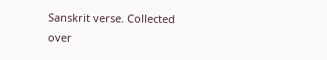Sanskrit verse. Collected over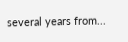several years from...